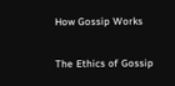How Gossip Works

The Ethics of Gossip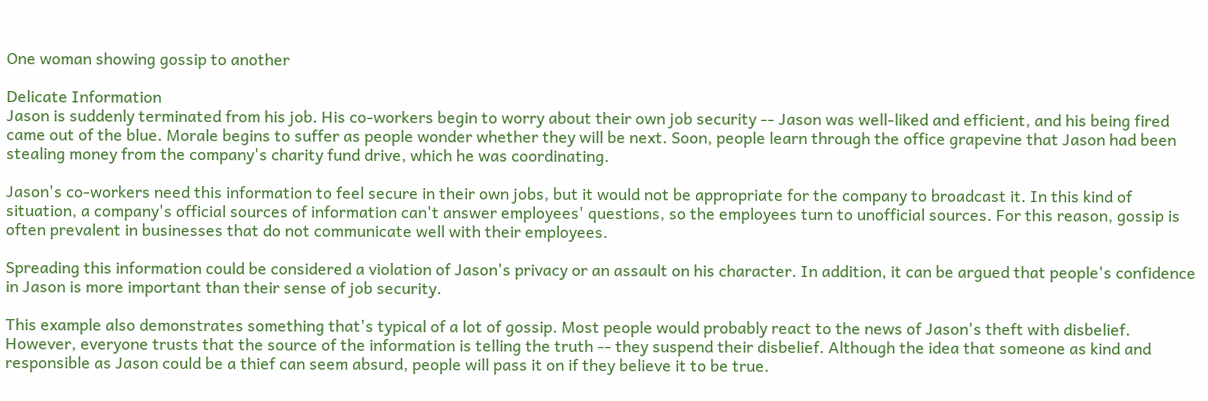One woman showing gossip to another

Delicate Information
Jason is suddenly terminated from his job. His co-workers begin to worry about their own job security -- Jason was well-liked and efficient, and his being fired came out of the blue. Morale begins to suffer as people wonder whether they will be next. Soon, people learn through the office grapevine that Jason had been stealing money from the company's charity fund drive, which he was coordinating.

Jason's co-workers need this information to feel secure in their own jobs, but it would not be appropriate for the company to broadcast it. In this kind of situation, a company's official sources of information can't answer employees' questions, so the employees turn to unofficial sources. For this reason, gossip is often prevalent in businesses that do not communicate well with their employees.

Spreading this information could be considered a violation of Jason's privacy or an assault on his character. In addition, it can be argued that people's confidence in Jason is more important than their sense of job security.

This example also demonstrates something that's typical of a lot of gossip. Most people would probably react to the news of Jason's theft with disbelief. However, everyone trusts that the source of the information is telling the truth -- they suspend their disbelief. Although the idea that someone as kind and responsible as Jason could be a thief can seem absurd, people will pass it on if they believe it to be true.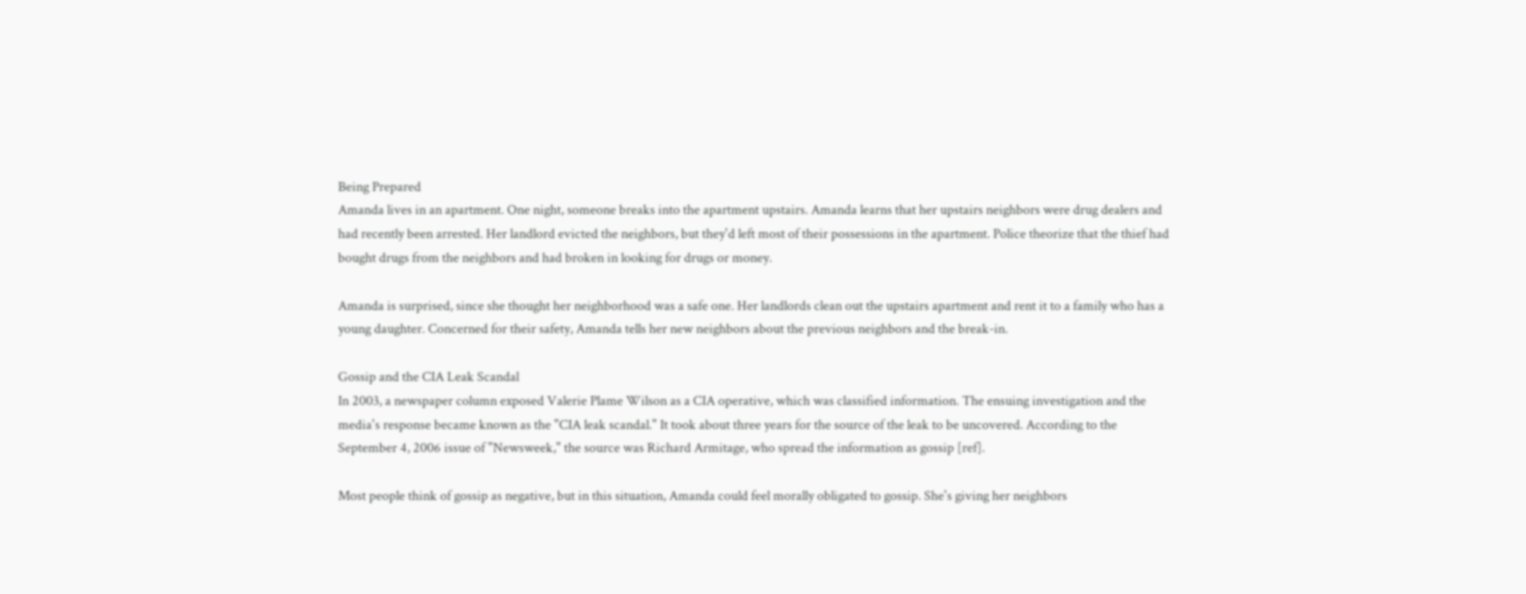Being Prepared
Amanda lives in an apartment. One night, someone breaks into the apartment upstairs. Amanda learns that her upstairs neighbors were drug dealers and had recently been arrested. Her landlord evicted the neighbors, but they'd left most of their possessions in the apartment. Police theorize that the thief had bought drugs from the neighbors and had broken in looking for drugs or money.

Amanda is surprised, since she thought her neighborhood was a safe one. Her landlords clean out the upstairs apartment and rent it to a family who has a young daughter. Concerned for their safety, Amanda tells her new neighbors about the previous neighbors and the break-in.

Gossip and the CIA Leak Scandal
In 2003, a newspaper column exposed Valerie Plame Wilson as a CIA operative, which was classified information. The ensuing investigation and the media's response became known as the "CIA leak scandal." It took about three years for the source of the leak to be uncovered. According to the September 4, 2006 issue of "Newsweek," the source was Richard Armitage, who spread the information as gossip [ref].

Most people think of gossip as negative, but in this situation, Amanda could feel morally obligated to gossip. She's giving her neighbors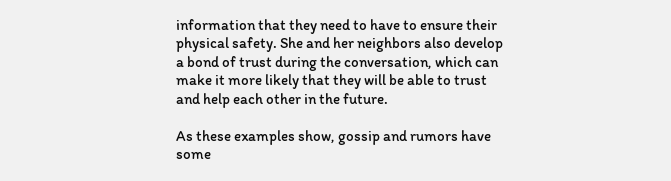information that they need to have to ensure their physical safety. She and her neighbors also develop a bond of trust during the conversation, which can make it more likely that they will be able to trust and help each other in the future.

As these examples show, gossip and rumors have some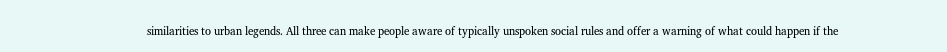similarities to urban legends. All three can make people aware of typically unspoken social rules and offer a warning of what could happen if the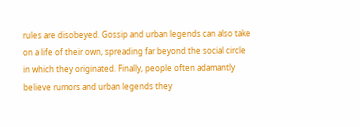rules are disobeyed. Gossip and urban legends can also take on a life of their own, spreading far beyond the social circle in which they originated. Finally, people often adamantly believe rumors and urban legends they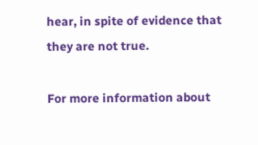hear, in spite of evidence that they are not true.

For more information about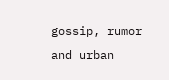gossip, rumor and urban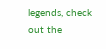legends, check out the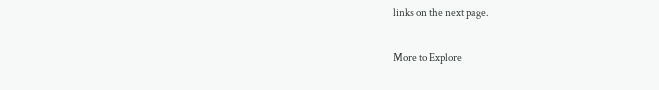links on the next page.

More to Explore